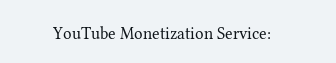YouTube Monetization Service: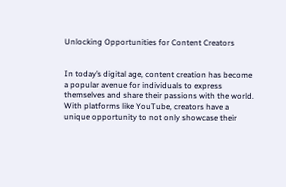Unlocking Opportunities for Content Creators


In today’s digital age, content creation has become a popular avenue for individuals to express themselves and share their passions with the world. With platforms like YouTube, creators have a unique opportunity to not only showcase their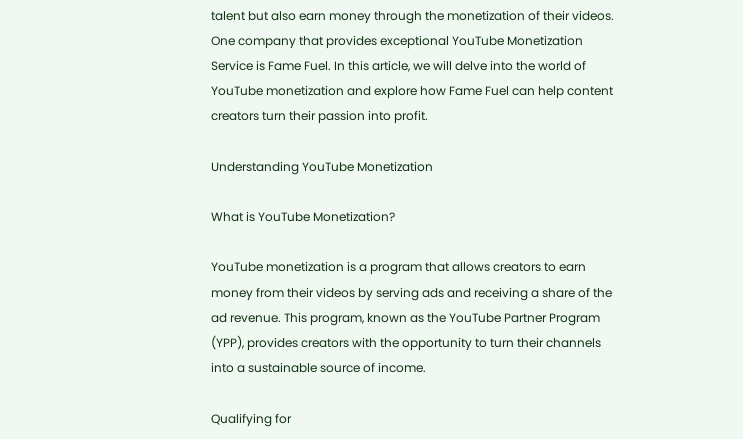talent but also earn money through the monetization of their videos. One company that provides exceptional YouTube Monetization Service is Fame Fuel. In this article, we will delve into the world of YouTube monetization and explore how Fame Fuel can help content creators turn their passion into profit.

Understanding YouTube Monetization

What is YouTube Monetization?

YouTube monetization is a program that allows creators to earn money from their videos by serving ads and receiving a share of the ad revenue. This program, known as the YouTube Partner Program (YPP), provides creators with the opportunity to turn their channels into a sustainable source of income.

Qualifying for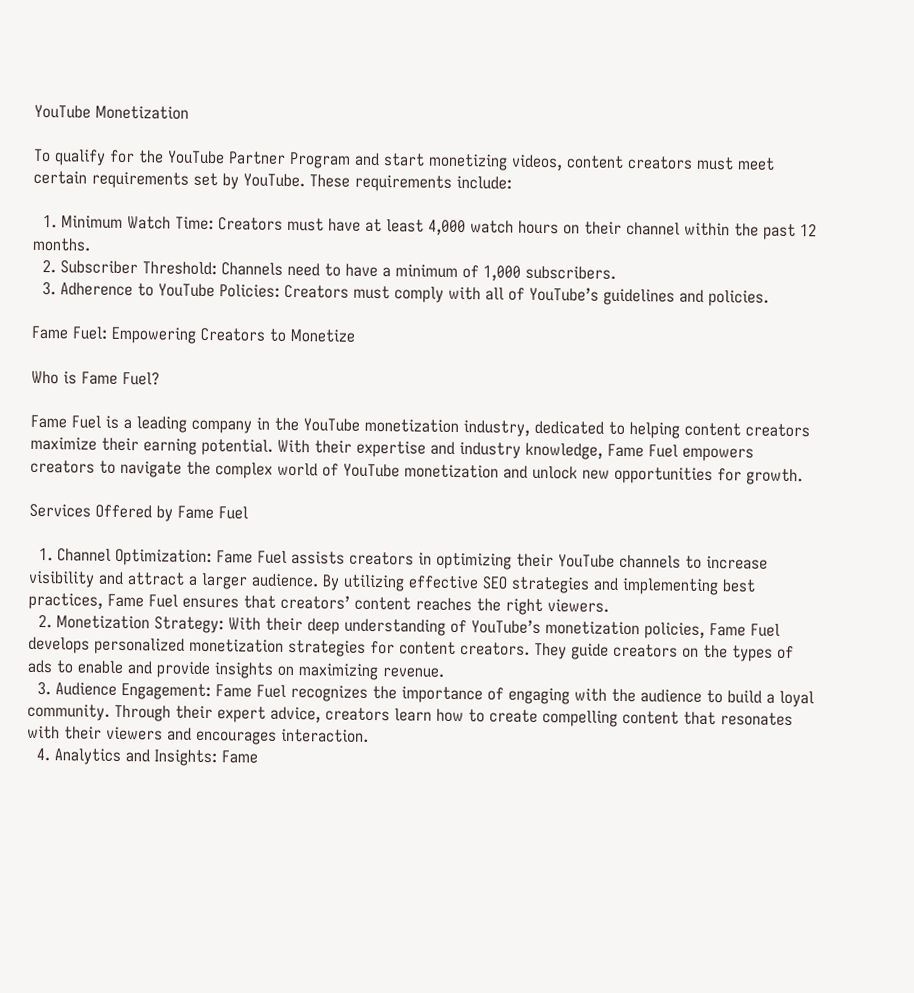YouTube Monetization

To qualify for the YouTube Partner Program and start monetizing videos, content creators must meet certain requirements set by YouTube. These requirements include:

  1. Minimum Watch Time: Creators must have at least 4,000 watch hours on their channel within the past 12 months.
  2. Subscriber Threshold: Channels need to have a minimum of 1,000 subscribers.
  3. Adherence to YouTube Policies: Creators must comply with all of YouTube’s guidelines and policies.

Fame Fuel: Empowering Creators to Monetize

Who is Fame Fuel?

Fame Fuel is a leading company in the YouTube monetization industry, dedicated to helping content creators maximize their earning potential. With their expertise and industry knowledge, Fame Fuel empowers creators to navigate the complex world of YouTube monetization and unlock new opportunities for growth.

Services Offered by Fame Fuel

  1. Channel Optimization: Fame Fuel assists creators in optimizing their YouTube channels to increase visibility and attract a larger audience. By utilizing effective SEO strategies and implementing best practices, Fame Fuel ensures that creators’ content reaches the right viewers.
  2. Monetization Strategy: With their deep understanding of YouTube’s monetization policies, Fame Fuel develops personalized monetization strategies for content creators. They guide creators on the types of ads to enable and provide insights on maximizing revenue.
  3. Audience Engagement: Fame Fuel recognizes the importance of engaging with the audience to build a loyal community. Through their expert advice, creators learn how to create compelling content that resonates with their viewers and encourages interaction.
  4. Analytics and Insights: Fame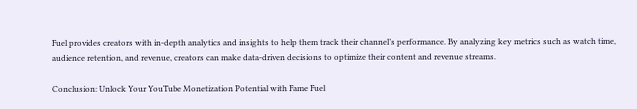Fuel provides creators with in-depth analytics and insights to help them track their channel’s performance. By analyzing key metrics such as watch time, audience retention, and revenue, creators can make data-driven decisions to optimize their content and revenue streams.

Conclusion: Unlock Your YouTube Monetization Potential with Fame Fuel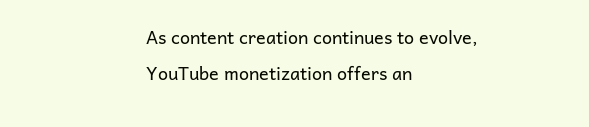As content creation continues to evolve, YouTube monetization offers an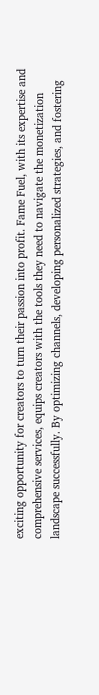exciting opportunity for creators to turn their passion into profit. Fame Fuel, with its expertise and comprehensive services, equips creators with the tools they need to navigate the monetization landscape successfully. By optimizing channels, developing personalized strategies, and fostering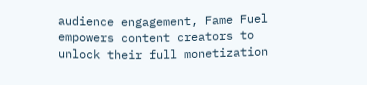audience engagement, Fame Fuel empowers content creators to unlock their full monetization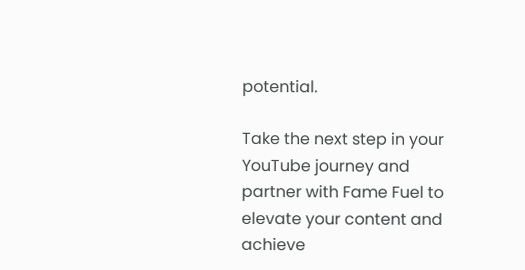potential.

Take the next step in your YouTube journey and partner with Fame Fuel to elevate your content and achieve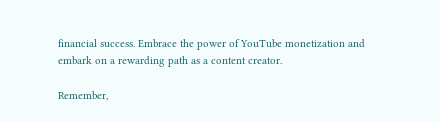financial success. Embrace the power of YouTube monetization and embark on a rewarding path as a content creator.

Remember,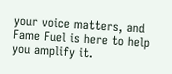your voice matters, and Fame Fuel is here to help you amplify it.